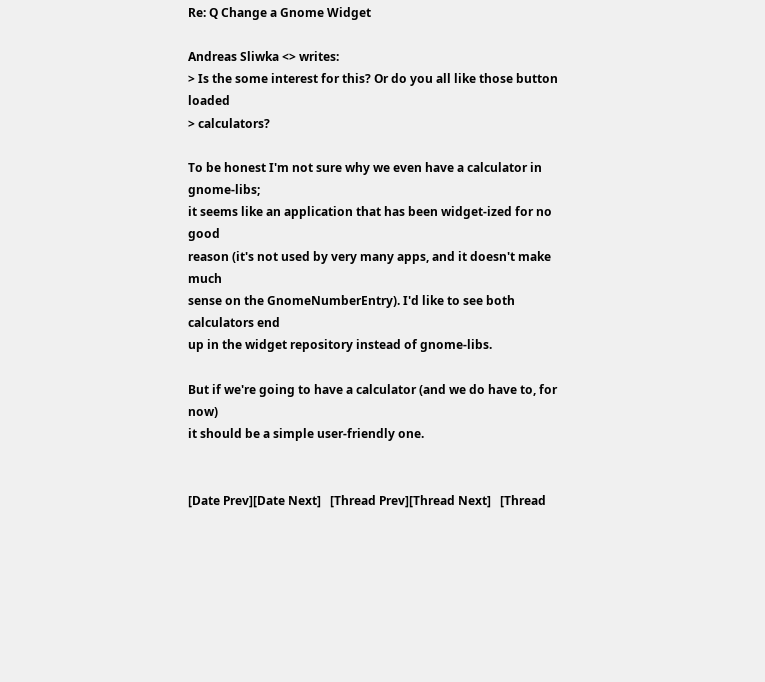Re: Q Change a Gnome Widget

Andreas Sliwka <> writes:
> Is the some interest for this? Or do you all like those button loaded
> calculators?

To be honest I'm not sure why we even have a calculator in gnome-libs;
it seems like an application that has been widget-ized for no good
reason (it's not used by very many apps, and it doesn't make much
sense on the GnomeNumberEntry). I'd like to see both calculators end
up in the widget repository instead of gnome-libs.

But if we're going to have a calculator (and we do have to, for now)
it should be a simple user-friendly one.


[Date Prev][Date Next]   [Thread Prev][Thread Next]   [Thread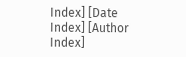Index] [Date Index] [Author Index]